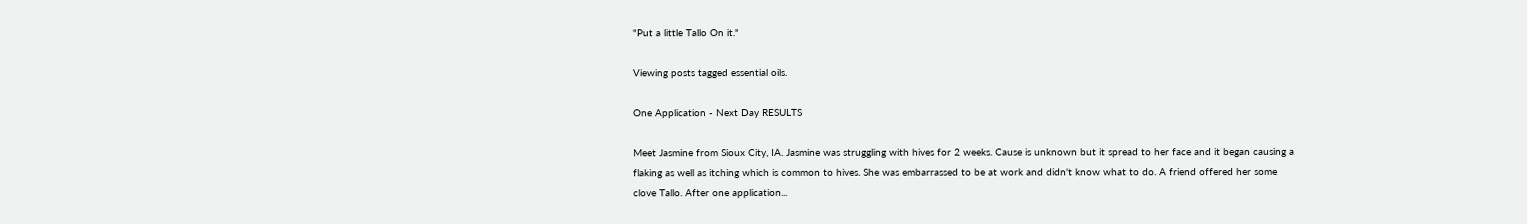"Put a little Tallo On it."

Viewing posts tagged essential oils.

One Application - Next Day RESULTS

Meet Jasmine from Sioux City, IA. Jasmine was struggling with hives for 2 weeks. Cause is unknown but it spread to her face and it began causing a flaking as well as itching which is common to hives. She was embarrassed to be at work and didn't know what to do. A friend offered her some clove Tallo. After one application...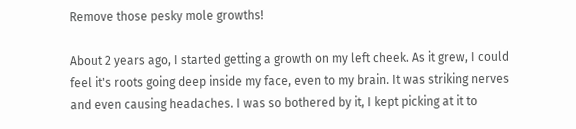Remove those pesky mole growths!

About 2 years ago, I started getting a growth on my left cheek. As it grew, I could feel it's roots going deep inside my face, even to my brain. It was striking nerves and even causing headaches. I was so bothered by it, I kept picking at it to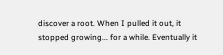discover a root. When I pulled it out, it stopped growing... for a while. Eventually it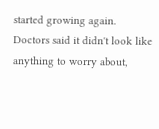started growing again. Doctors said it didn't look like anything to worry about,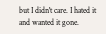but I didn't care. I hated it and wanted it gone.